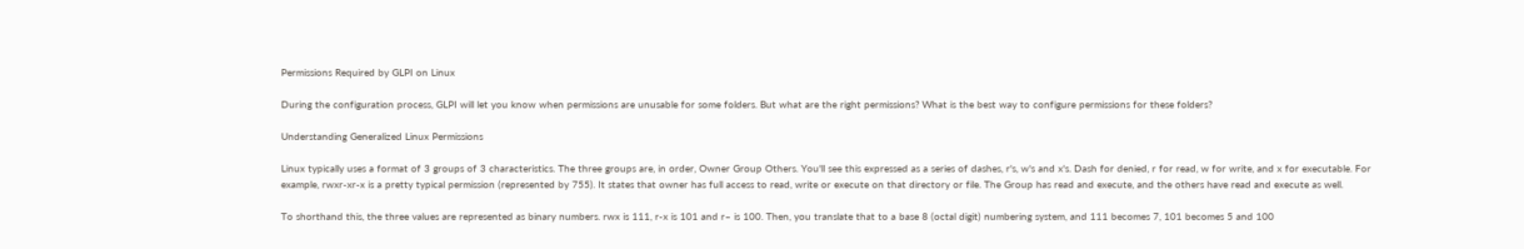Permissions Required by GLPI on Linux

During the configuration process, GLPI will let you know when permissions are unusable for some folders. But what are the right permissions? What is the best way to configure permissions for these folders?

Understanding Generalized Linux Permissions

Linux typically uses a format of 3 groups of 3 characteristics. The three groups are, in order, Owner Group Others. You'll see this expressed as a series of dashes, r's, w's and x's. Dash for denied, r for read, w for write, and x for executable. For example, rwxr-xr-x is a pretty typical permission (represented by 755). It states that owner has full access to read, write or execute on that directory or file. The Group has read and execute, and the others have read and execute as well.

To shorthand this, the three values are represented as binary numbers. rwx is 111, r-x is 101 and r– is 100. Then, you translate that to a base 8 (octal digit) numbering system, and 111 becomes 7, 101 becomes 5 and 100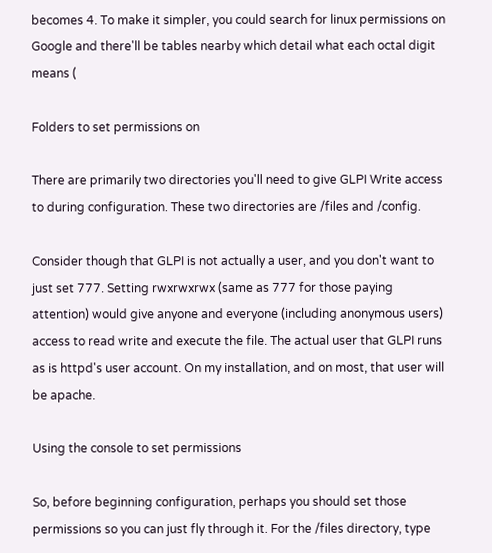becomes 4. To make it simpler, you could search for linux permissions on Google and there'll be tables nearby which detail what each octal digit means (

Folders to set permissions on

There are primarily two directories you'll need to give GLPI Write access to during configuration. These two directories are /files and /config.

Consider though that GLPI is not actually a user, and you don't want to just set 777. Setting rwxrwxrwx (same as 777 for those paying attention) would give anyone and everyone (including anonymous users) access to read write and execute the file. The actual user that GLPI runs as is httpd's user account. On my installation, and on most, that user will be apache.

Using the console to set permissions

So, before beginning configuration, perhaps you should set those permissions so you can just fly through it. For the /files directory, type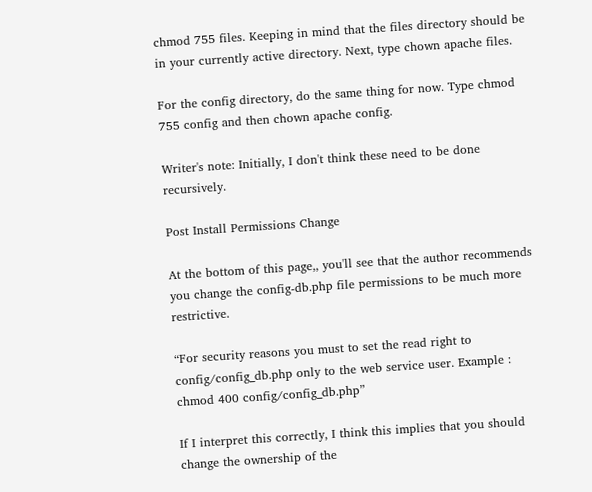chmod 755 files. Keeping in mind that the files directory should be in your currently active directory. Next, type chown apache files.

For the config directory, do the same thing for now. Type chmod 755 config and then chown apache config.

Writer's note: Initially, I don't think these need to be done recursively.

Post Install Permissions Change

At the bottom of this page,, you'll see that the author recommends you change the config-db.php file permissions to be much more restrictive.

“For security reasons you must to set the read right to config/config_db.php only to the web service user. Example : chmod 400 config/config_db.php”

If I interpret this correctly, I think this implies that you should change the ownership of the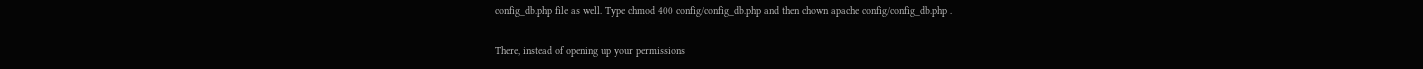config_db.php file as well. Type chmod 400 config/config_db.php and then chown apache config/config_db.php .

There, instead of opening up your permissions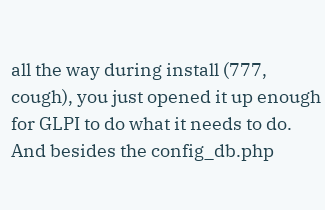all the way during install (777, cough), you just opened it up enough for GLPI to do what it needs to do. And besides the config_db.php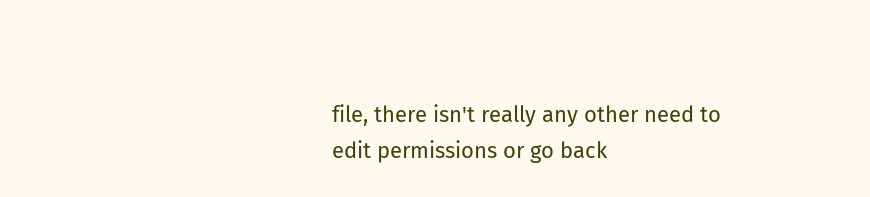file, there isn't really any other need to edit permissions or go back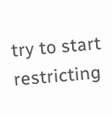try to start restricting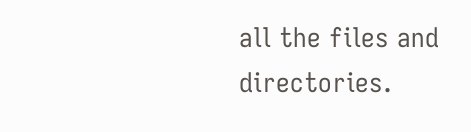all the files and directories.